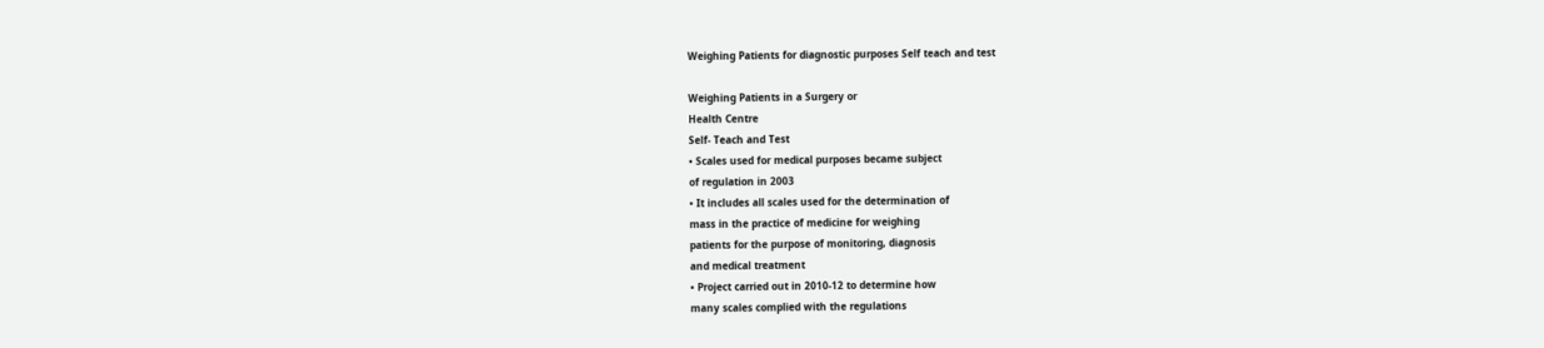Weighing Patients for diagnostic purposes Self teach and test

Weighing Patients in a Surgery or
Health Centre
Self- Teach and Test
• Scales used for medical purposes became subject
of regulation in 2003
• It includes all scales used for the determination of
mass in the practice of medicine for weighing
patients for the purpose of monitoring, diagnosis
and medical treatment
• Project carried out in 2010-12 to determine how
many scales complied with the regulations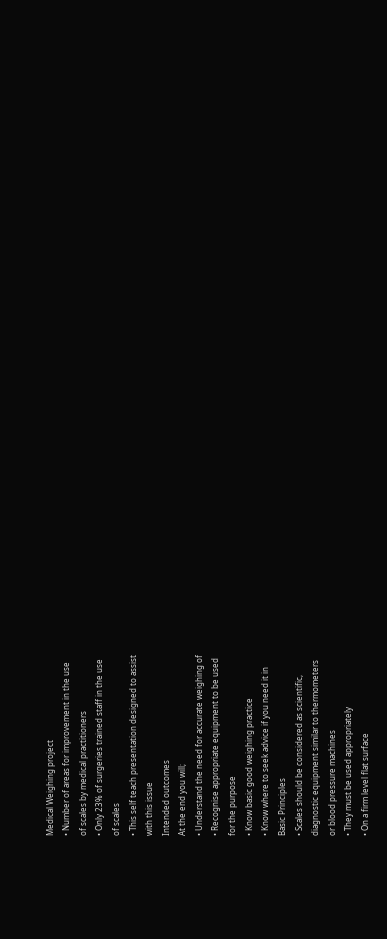Medical Weighing project
• Number of areas for improvement in the use
of scales by medical practitioners
• Only 23% of surgeries trained staff in the use
of scales
• This self teach presentation designed to assist
with this issue
Intended outcomes
At the end you will;
• Understand the need for accurate weighing of
• Recognise appropriate equipment to be used
for the purpose
• Know basic good weighing practice
• Know where to seek advice if you need it in
Basic Principles
• Scales should be considered as scientific,
diagnostic equipment similar to thermometers
or blood pressure machines
• They must be used appropriately
• On a firm level flat surface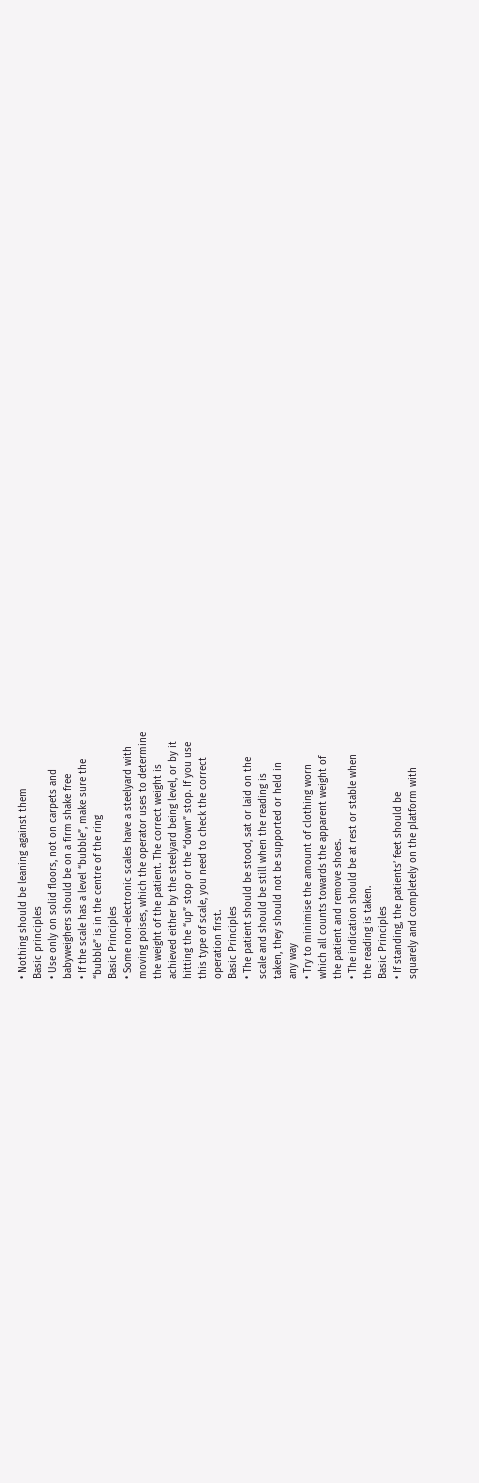• Nothing should be leaning against them
Basic principles
• Use only on solid floors, not on carpets and
babyweighers should be on a firm shake free
• If the scale has a level “bubble”, make sure the
“bubble” is in the centre of the ring
Basic Principles
• Some non-electronic scales have a steelyard with
moving poises, which the operator uses to determine
the weight of the patient. The correct weight is
achieved either by the steelyard being level, or by it
hitting the “up” stop or the “down” stop. If you use
this type of scale, you need to check the correct
operation first.
Basic Principles
• The patient should be stood, sat or laid on the
scale and should be still when the reading is
taken, they should not be supported or held in
any way
• Try to minimise the amount of clothing worn
which all counts towards the apparent weight of
the patient and remove shoes.
• The indication should be at rest or stable when
the reading is taken.
Basic Principles
• If standing, the patients’ feet should be
squarely and completely on the platform with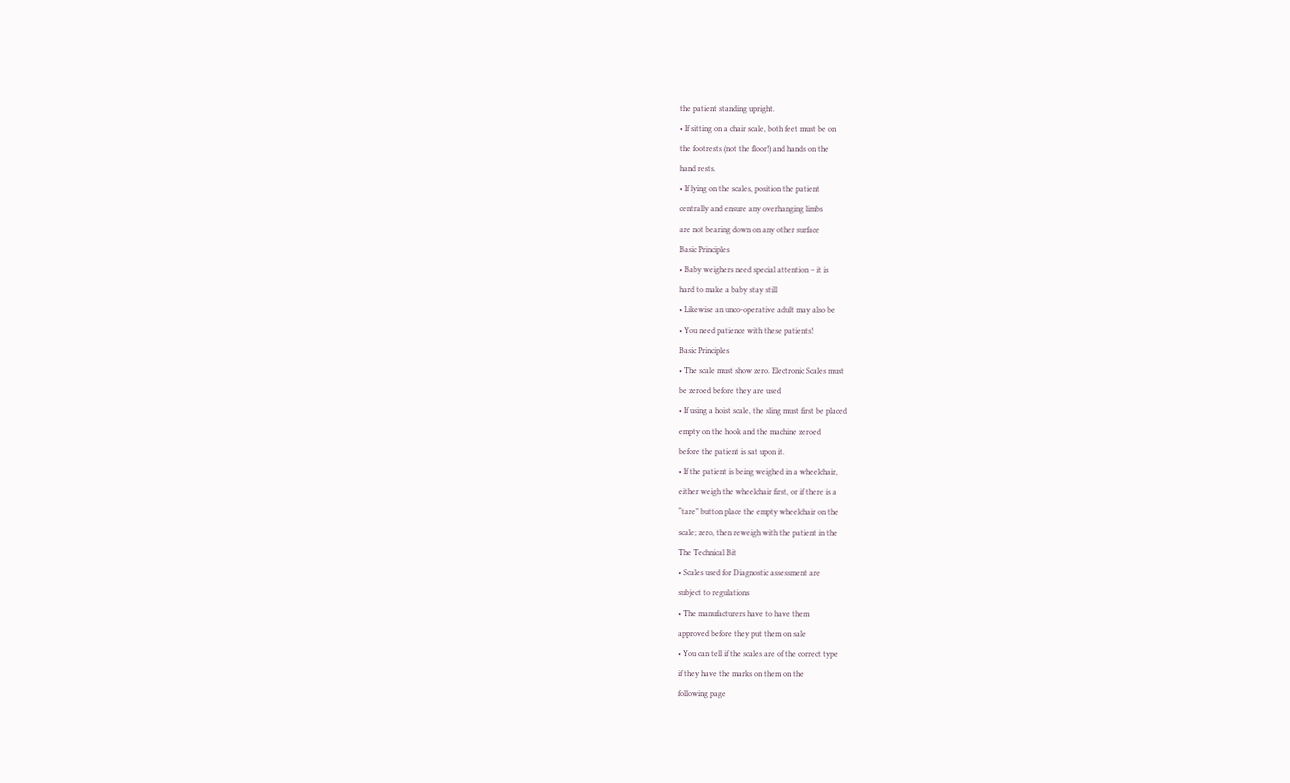the patient standing upright.
• If sitting on a chair scale, both feet must be on
the footrests (not the floor!) and hands on the
hand rests.
• If lying on the scales, position the patient
centrally and ensure any overhanging limbs
are not bearing down on any other surface
Basic Principles
• Baby weighers need special attention – it is
hard to make a baby stay still
• Likewise an unco-operative adult may also be
• You need patience with these patients!
Basic Principles
• The scale must show zero. Electronic Scales must
be zeroed before they are used
• If using a hoist scale, the sling must first be placed
empty on the hook and the machine zeroed
before the patient is sat upon it.
• If the patient is being weighed in a wheelchair,
either weigh the wheelchair first, or if there is a
“tare” button place the empty wheelchair on the
scale; zero, then reweigh with the patient in the
The Technical Bit
• Scales used for Diagnostic assessment are
subject to regulations
• The manufacturers have to have them
approved before they put them on sale
• You can tell if the scales are of the correct type
if they have the marks on them on the
following page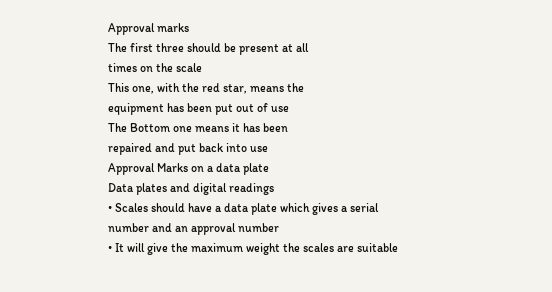Approval marks
The first three should be present at all
times on the scale
This one, with the red star, means the
equipment has been put out of use
The Bottom one means it has been
repaired and put back into use
Approval Marks on a data plate
Data plates and digital readings
• Scales should have a data plate which gives a serial
number and an approval number
• It will give the maximum weight the scales are suitable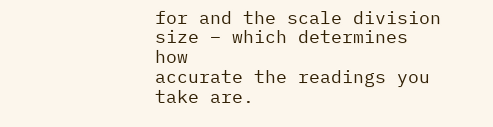for and the scale division size – which determines how
accurate the readings you take are.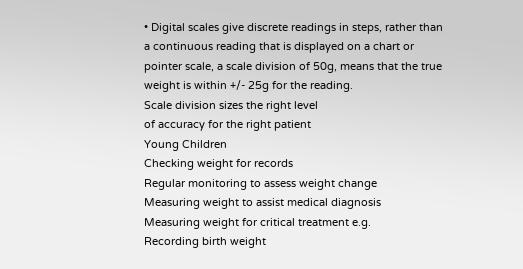• Digital scales give discrete readings in steps, rather than
a continuous reading that is displayed on a chart or
pointer scale, a scale division of 50g, means that the true
weight is within +/- 25g for the reading.
Scale division sizes the right level
of accuracy for the right patient
Young Children
Checking weight for records
Regular monitoring to assess weight change
Measuring weight to assist medical diagnosis
Measuring weight for critical treatment e.g.
Recording birth weight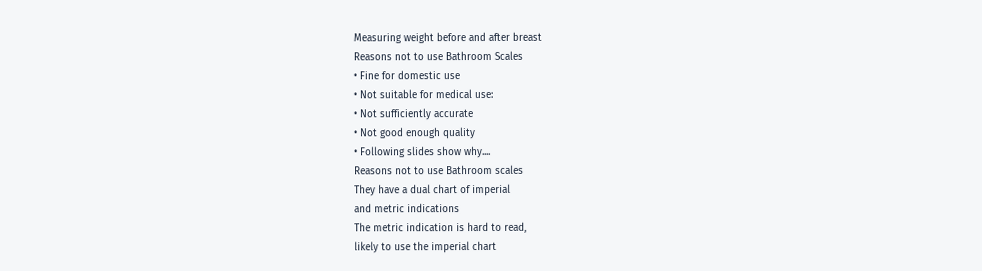Measuring weight before and after breast
Reasons not to use Bathroom Scales
• Fine for domestic use
• Not suitable for medical use:
• Not sufficiently accurate
• Not good enough quality
• Following slides show why....
Reasons not to use Bathroom scales
They have a dual chart of imperial
and metric indications
The metric indication is hard to read,
likely to use the imperial chart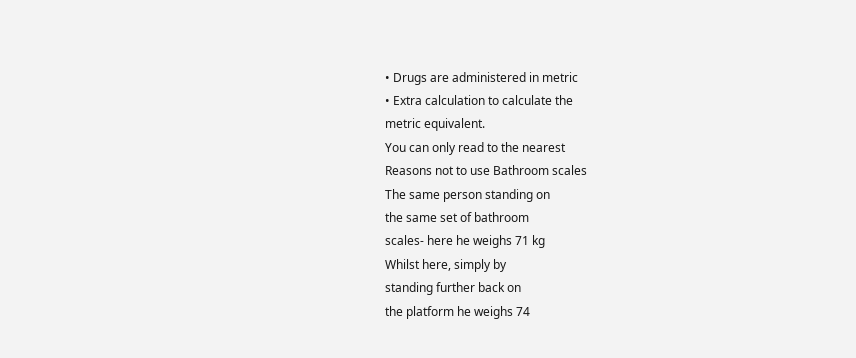• Drugs are administered in metric
• Extra calculation to calculate the
metric equivalent.
You can only read to the nearest
Reasons not to use Bathroom scales
The same person standing on
the same set of bathroom
scales- here he weighs 71 kg
Whilst here, simply by
standing further back on
the platform he weighs 74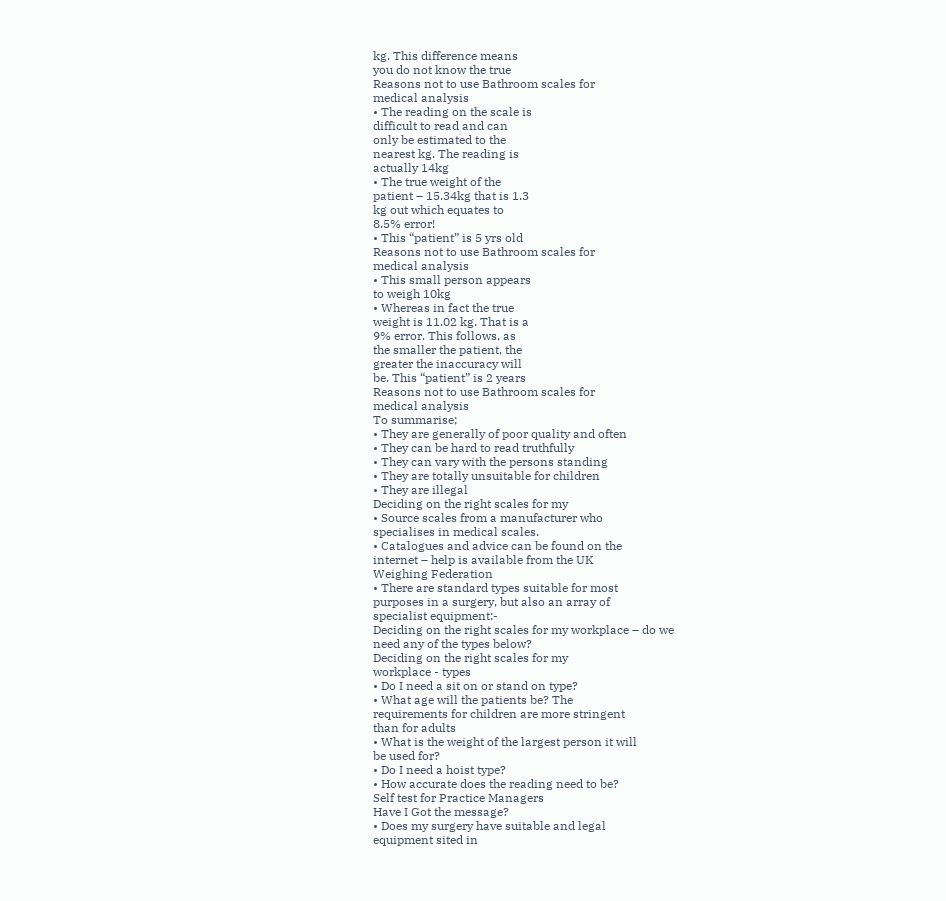kg. This difference means
you do not know the true
Reasons not to use Bathroom scales for
medical analysis
• The reading on the scale is
difficult to read and can
only be estimated to the
nearest kg. The reading is
actually 14kg
• The true weight of the
patient – 15.34kg that is 1.3
kg out which equates to
8.5% error!
• This “patient” is 5 yrs old
Reasons not to use Bathroom scales for
medical analysis
• This small person appears
to weigh 10kg
• Whereas in fact the true
weight is 11.02 kg. That is a
9% error. This follows, as
the smaller the patient, the
greater the inaccuracy will
be. This “patient” is 2 years
Reasons not to use Bathroom scales for
medical analysis
To summarise;
• They are generally of poor quality and often
• They can be hard to read truthfully
• They can vary with the persons standing
• They are totally unsuitable for children
• They are illegal
Deciding on the right scales for my
• Source scales from a manufacturer who
specialises in medical scales.
• Catalogues and advice can be found on the
internet – help is available from the UK
Weighing Federation
• There are standard types suitable for most
purposes in a surgery, but also an array of
specialist equipment:-
Deciding on the right scales for my workplace – do we
need any of the types below?
Deciding on the right scales for my
workplace - types
• Do I need a sit on or stand on type?
• What age will the patients be? The
requirements for children are more stringent
than for adults
• What is the weight of the largest person it will
be used for?
• Do I need a hoist type?
• How accurate does the reading need to be?
Self test for Practice Managers
Have I Got the message?
• Does my surgery have suitable and legal
equipment sited in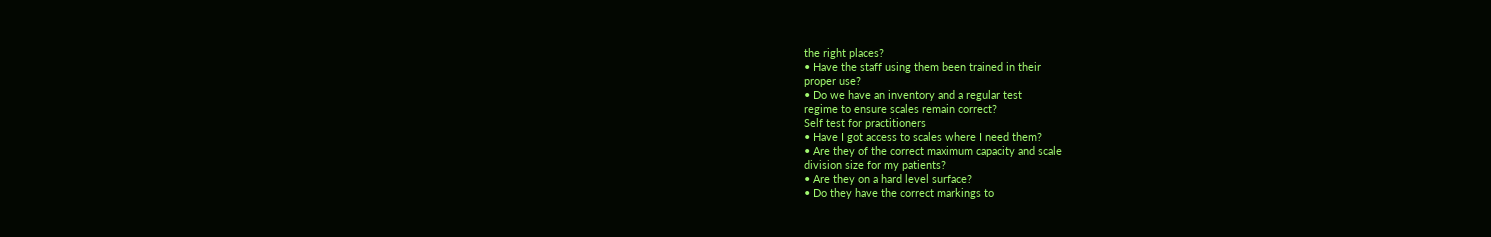the right places?
• Have the staff using them been trained in their
proper use?
• Do we have an inventory and a regular test
regime to ensure scales remain correct?
Self test for practitioners
• Have I got access to scales where I need them?
• Are they of the correct maximum capacity and scale
division size for my patients?
• Are they on a hard level surface?
• Do they have the correct markings to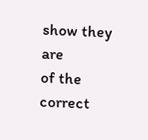show they are
of the correct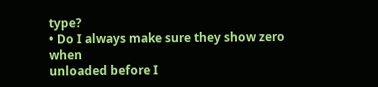type?
• Do I always make sure they show zero when
unloaded before I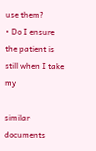use them?
• Do I ensure the patient is still when I take my

similar documents